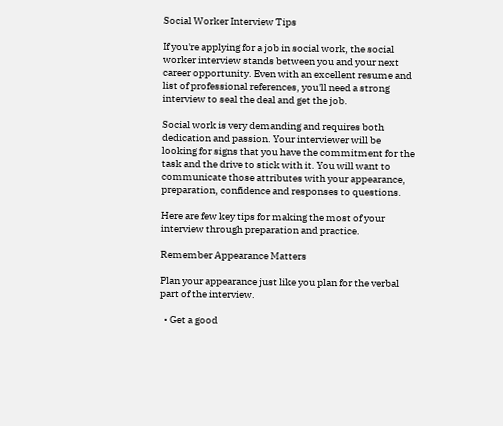Social Worker Interview Tips

If you're applying for a job in social work, the social worker interview stands between you and your next career opportunity. Even with an excellent resume and list of professional references, you'll need a strong interview to seal the deal and get the job.

Social work is very demanding and requires both dedication and passion. Your interviewer will be looking for signs that you have the commitment for the task and the drive to stick with it. You will want to communicate those attributes with your appearance, preparation, confidence and responses to questions.

Here are few key tips for making the most of your interview through preparation and practice.

Remember Appearance Matters

Plan your appearance just like you plan for the verbal part of the interview.

  • Get a good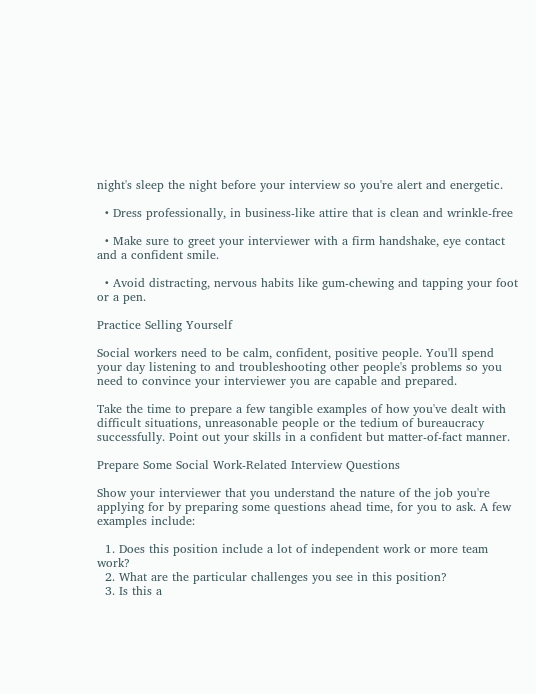night's sleep the night before your interview so you're alert and energetic.

  • Dress professionally, in business-like attire that is clean and wrinkle-free

  • Make sure to greet your interviewer with a firm handshake, eye contact and a confident smile.

  • Avoid distracting, nervous habits like gum-chewing and tapping your foot or a pen.

Practice Selling Yourself

Social workers need to be calm, confident, positive people. You'll spend your day listening to and troubleshooting other people's problems so you need to convince your interviewer you are capable and prepared.

Take the time to prepare a few tangible examples of how you've dealt with difficult situations, unreasonable people or the tedium of bureaucracy successfully. Point out your skills in a confident but matter-of-fact manner.

Prepare Some Social Work-Related Interview Questions

Show your interviewer that you understand the nature of the job you're applying for by preparing some questions ahead time, for you to ask. A few examples include:

  1. Does this position include a lot of independent work or more team work?
  2. What are the particular challenges you see in this position?
  3. Is this a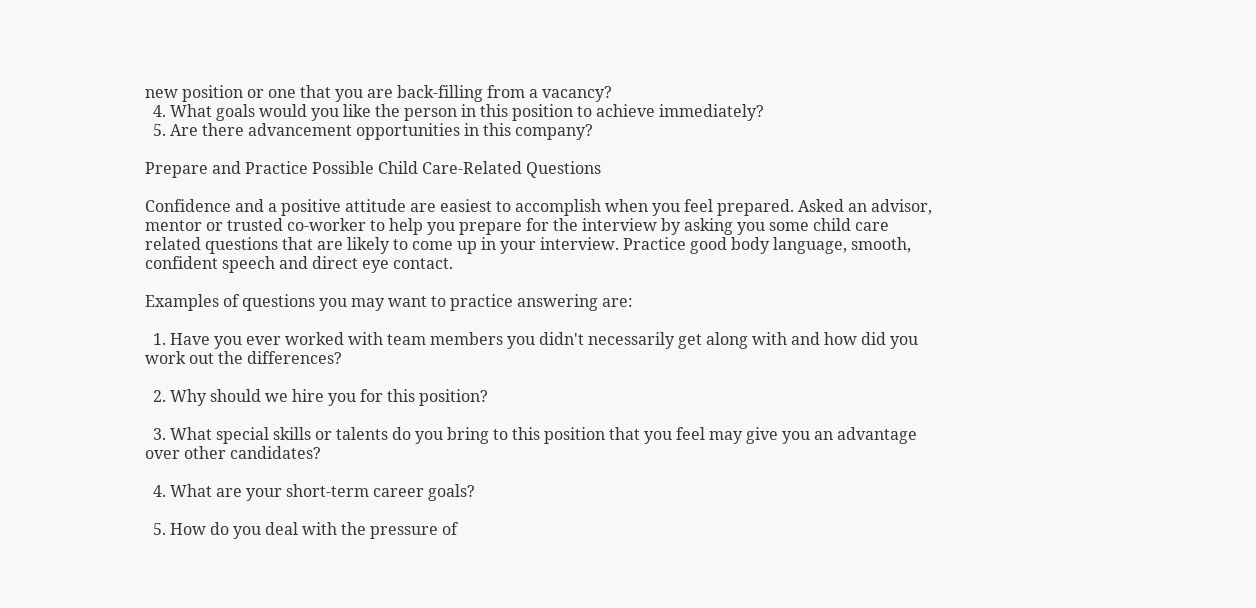new position or one that you are back-filling from a vacancy?
  4. What goals would you like the person in this position to achieve immediately?
  5. Are there advancement opportunities in this company?

Prepare and Practice Possible Child Care-Related Questions

Confidence and a positive attitude are easiest to accomplish when you feel prepared. Asked an advisor, mentor or trusted co-worker to help you prepare for the interview by asking you some child care related questions that are likely to come up in your interview. Practice good body language, smooth, confident speech and direct eye contact.

Examples of questions you may want to practice answering are:

  1. Have you ever worked with team members you didn't necessarily get along with and how did you work out the differences?

  2. Why should we hire you for this position?

  3. What special skills or talents do you bring to this position that you feel may give you an advantage over other candidates?

  4. What are your short-term career goals?

  5. How do you deal with the pressure of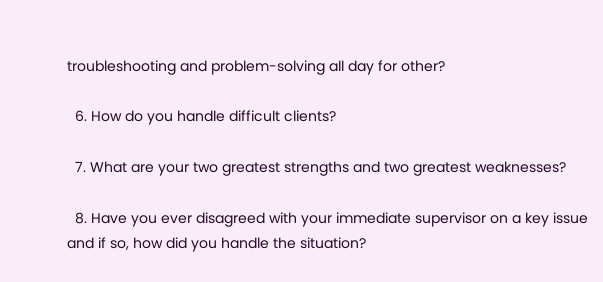troubleshooting and problem-solving all day for other?

  6. How do you handle difficult clients?

  7. What are your two greatest strengths and two greatest weaknesses?

  8. Have you ever disagreed with your immediate supervisor on a key issue and if so, how did you handle the situation?